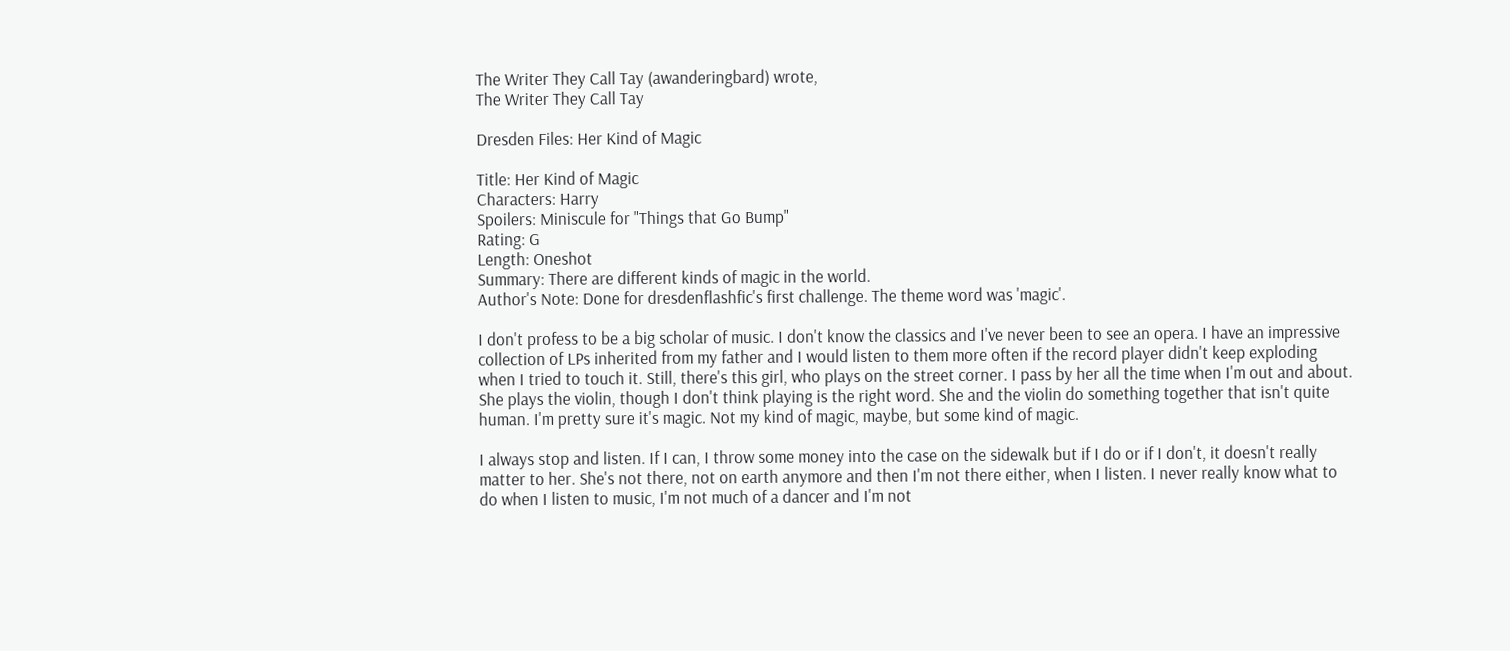The Writer They Call Tay (awanderingbard) wrote,
The Writer They Call Tay

Dresden Files: Her Kind of Magic

Title: Her Kind of Magic
Characters: Harry
Spoilers: Miniscule for "Things that Go Bump"
Rating: G
Length: Oneshot
Summary: There are different kinds of magic in the world.
Author's Note: Done for dresdenflashfic's first challenge. The theme word was 'magic'.

I don't profess to be a big scholar of music. I don't know the classics and I've never been to see an opera. I have an impressive collection of LPs inherited from my father and I would listen to them more often if the record player didn't keep exploding when I tried to touch it. Still, there's this girl, who plays on the street corner. I pass by her all the time when I'm out and about. She plays the violin, though I don't think playing is the right word. She and the violin do something together that isn't quite human. I'm pretty sure it's magic. Not my kind of magic, maybe, but some kind of magic.

I always stop and listen. If I can, I throw some money into the case on the sidewalk but if I do or if I don't, it doesn't really matter to her. She's not there, not on earth anymore and then I'm not there either, when I listen. I never really know what to do when I listen to music, I'm not much of a dancer and I'm not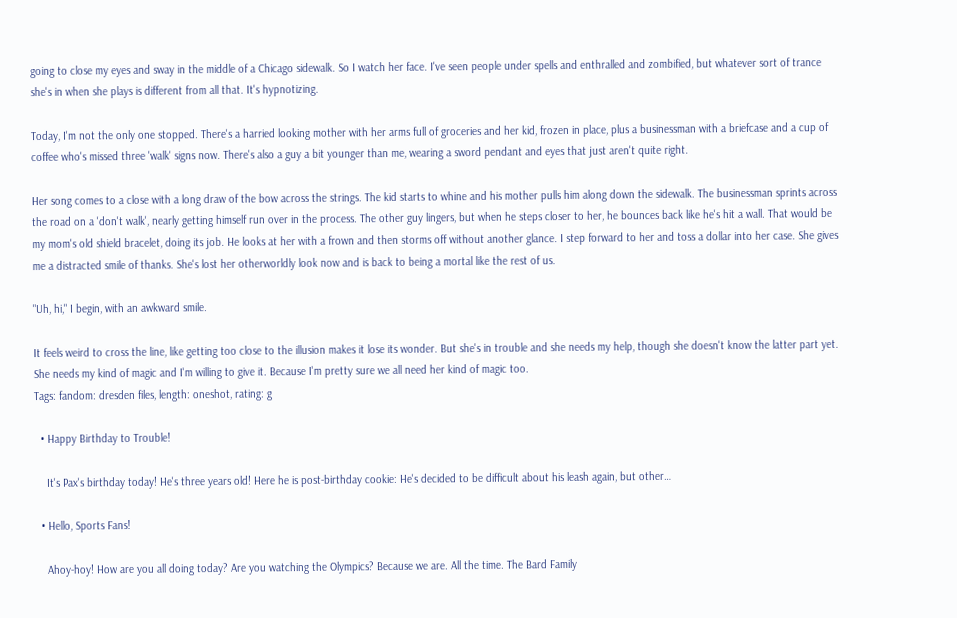going to close my eyes and sway in the middle of a Chicago sidewalk. So I watch her face. I've seen people under spells and enthralled and zombified, but whatever sort of trance she's in when she plays is different from all that. It's hypnotizing.

Today, I'm not the only one stopped. There's a harried looking mother with her arms full of groceries and her kid, frozen in place, plus a businessman with a briefcase and a cup of coffee who's missed three 'walk' signs now. There's also a guy a bit younger than me, wearing a sword pendant and eyes that just aren't quite right.

Her song comes to a close with a long draw of the bow across the strings. The kid starts to whine and his mother pulls him along down the sidewalk. The businessman sprints across the road on a 'don't walk', nearly getting himself run over in the process. The other guy lingers, but when he steps closer to her, he bounces back like he's hit a wall. That would be my mom's old shield bracelet, doing its job. He looks at her with a frown and then storms off without another glance. I step forward to her and toss a dollar into her case. She gives me a distracted smile of thanks. She's lost her otherworldly look now and is back to being a mortal like the rest of us.

"Uh, hi," I begin, with an awkward smile.

It feels weird to cross the line, like getting too close to the illusion makes it lose its wonder. But she's in trouble and she needs my help, though she doesn't know the latter part yet. She needs my kind of magic and I'm willing to give it. Because I'm pretty sure we all need her kind of magic too.
Tags: fandom: dresden files, length: oneshot, rating: g

  • Happy Birthday to Trouble!

    It's Pax's birthday today! He's three years old! Here he is post-birthday cookie: He's decided to be difficult about his leash again, but other…

  • Hello, Sports Fans!

    Ahoy-hoy! How are you all doing today? Are you watching the Olympics? Because we are. All the time. The Bard Family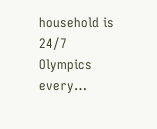household is 24/7 Olympics every…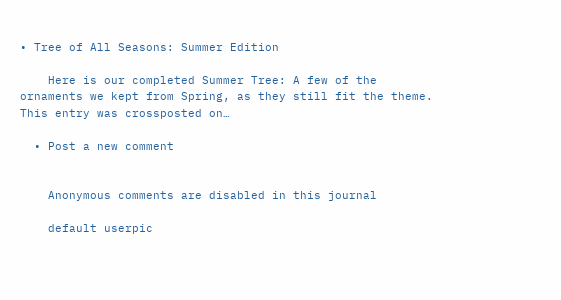• Tree of All Seasons: Summer Edition

    Here is our completed Summer Tree: A few of the ornaments we kept from Spring, as they still fit the theme. This entry was crossposted on…

  • Post a new comment


    Anonymous comments are disabled in this journal

    default userpic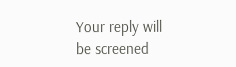Your reply will be screened